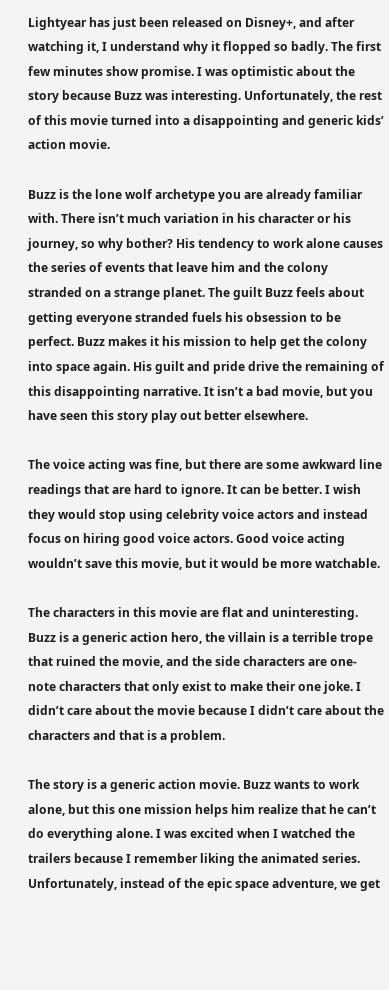Lightyear has just been released on Disney+, and after watching it, I understand why it flopped so badly. The first few minutes show promise. I was optimistic about the story because Buzz was interesting. Unfortunately, the rest of this movie turned into a disappointing and generic kids’ action movie.

Buzz is the lone wolf archetype you are already familiar with. There isn’t much variation in his character or his journey, so why bother? His tendency to work alone causes the series of events that leave him and the colony stranded on a strange planet. The guilt Buzz feels about getting everyone stranded fuels his obsession to be perfect. Buzz makes it his mission to help get the colony into space again. His guilt and pride drive the remaining of this disappointing narrative. It isn’t a bad movie, but you have seen this story play out better elsewhere.

The voice acting was fine, but there are some awkward line readings that are hard to ignore. It can be better. I wish they would stop using celebrity voice actors and instead focus on hiring good voice actors. Good voice acting wouldn’t save this movie, but it would be more watchable.

The characters in this movie are flat and uninteresting. Buzz is a generic action hero, the villain is a terrible trope that ruined the movie, and the side characters are one-note characters that only exist to make their one joke. I didn’t care about the movie because I didn’t care about the characters and that is a problem.

The story is a generic action movie. Buzz wants to work alone, but this one mission helps him realize that he can’t do everything alone. I was excited when I watched the trailers because I remember liking the animated series. Unfortunately, instead of the epic space adventure, we get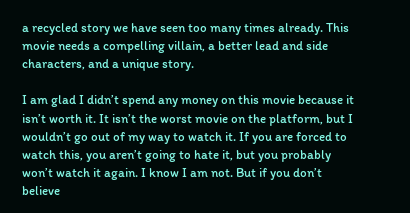a recycled story we have seen too many times already. This movie needs a compelling villain, a better lead and side characters, and a unique story.

I am glad I didn’t spend any money on this movie because it isn’t worth it. It isn’t the worst movie on the platform, but I wouldn’t go out of my way to watch it. If you are forced to watch this, you aren’t going to hate it, but you probably won’t watch it again. I know I am not. But if you don’t believe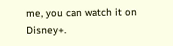me, you can watch it on Disney+.